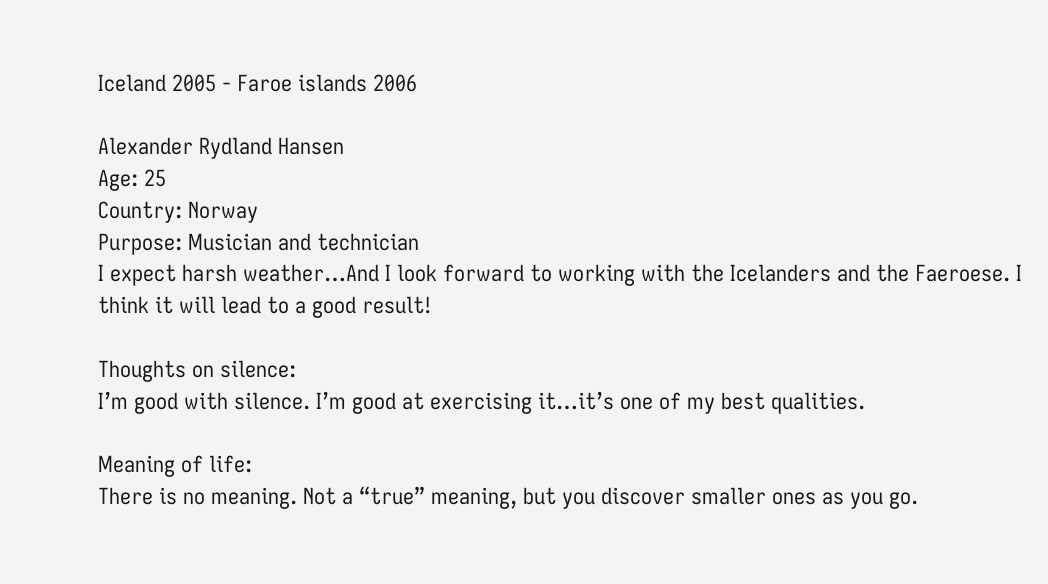Iceland 2005 - Faroe islands 2006

Alexander Rydland Hansen
Age: 25
Country: Norway
Purpose: Musician and technician
I expect harsh weather…And I look forward to working with the Icelanders and the Faeroese. I think it will lead to a good result!

Thoughts on silence:
I’m good with silence. I’m good at exercising it…it’s one of my best qualities.

Meaning of life:
There is no meaning. Not a “true” meaning, but you discover smaller ones as you go.